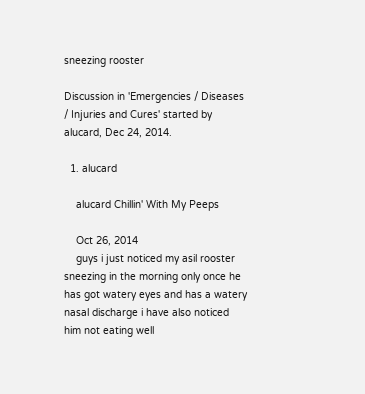sneezing rooster

Discussion in 'Emergencies / Diseases / Injuries and Cures' started by alucard, Dec 24, 2014.

  1. alucard

    alucard Chillin' With My Peeps

    Oct 26, 2014
    guys i just noticed my asil rooster sneezing in the morning only once he has got watery eyes and has a watery nasal discharge i have also noticed him not eating well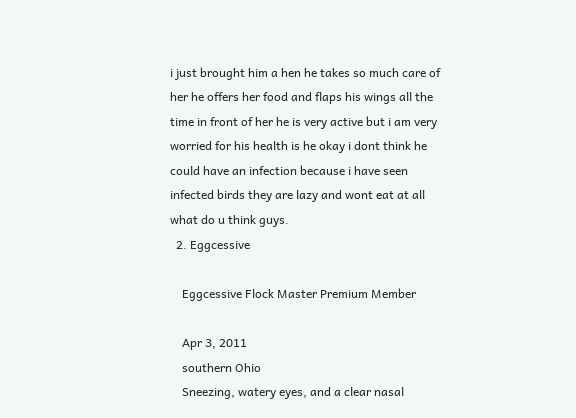i just brought him a hen he takes so much care of her he offers her food and flaps his wings all the time in front of her he is very active but i am very worried for his health is he okay i dont think he could have an infection because i have seen infected birds they are lazy and wont eat at all what do u think guys.
  2. Eggcessive

    Eggcessive Flock Master Premium Member

    Apr 3, 2011
    southern Ohio
    Sneezing, watery eyes, and a clear nasal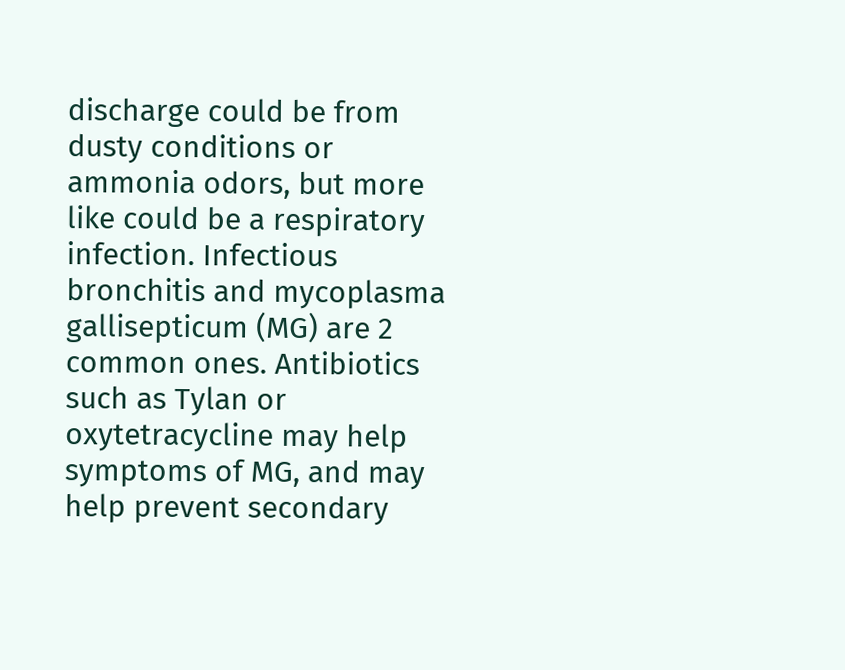discharge could be from dusty conditions or ammonia odors, but more like could be a respiratory infection. Infectious bronchitis and mycoplasma gallisepticum (MG) are 2 common ones. Antibiotics such as Tylan or oxytetracycline may help symptoms of MG, and may help prevent secondary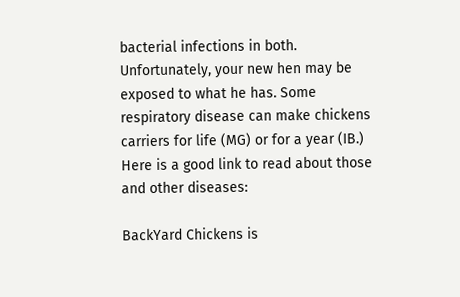bacterial infections in both. Unfortunately, your new hen may be exposed to what he has. Some respiratory disease can make chickens carriers for life (MG) or for a year (IB.) Here is a good link to read about those and other diseases:

BackYard Chickens is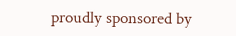proudly sponsored by